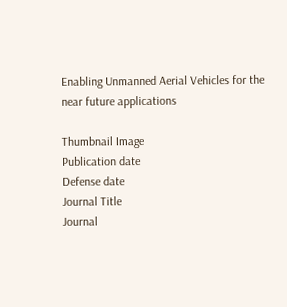Enabling Unmanned Aerial Vehicles for the near future applications

Thumbnail Image
Publication date
Defense date
Journal Title
Journal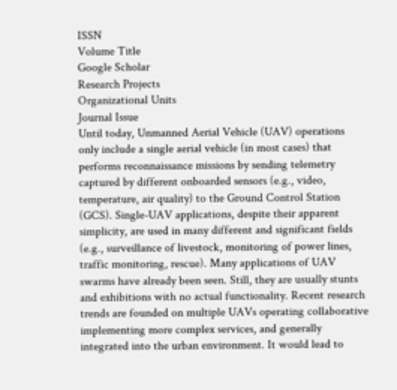ISSN
Volume Title
Google Scholar
Research Projects
Organizational Units
Journal Issue
Until today, Unmanned Aerial Vehicle (UAV) operations only include a single aerial vehicle (in most cases) that performs reconnaissance missions by sending telemetry captured by different onboarded sensors (e.g., video, temperature, air quality) to the Ground Control Station (GCS). Single-UAV applications, despite their apparent simplicity, are used in many different and significant fields (e.g., surveillance of livestock, monitoring of power lines, traffic monitoring, rescue). Many applications of UAV swarms have already been seen. Still, they are usually stunts and exhibitions with no actual functionality. Recent research trends are founded on multiple UAVs operating collaborative implementing more complex services, and generally integrated into the urban environment. It would lead to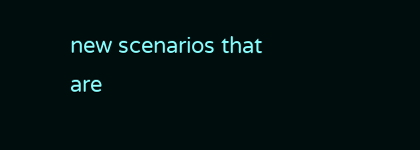new scenarios that are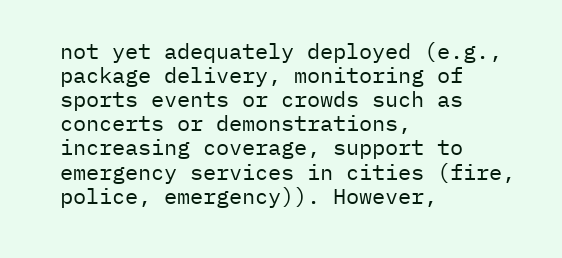not yet adequately deployed (e.g., package delivery, monitoring of sports events or crowds such as concerts or demonstrations, increasing coverage, support to emergency services in cities (fire, police, emergency)). However,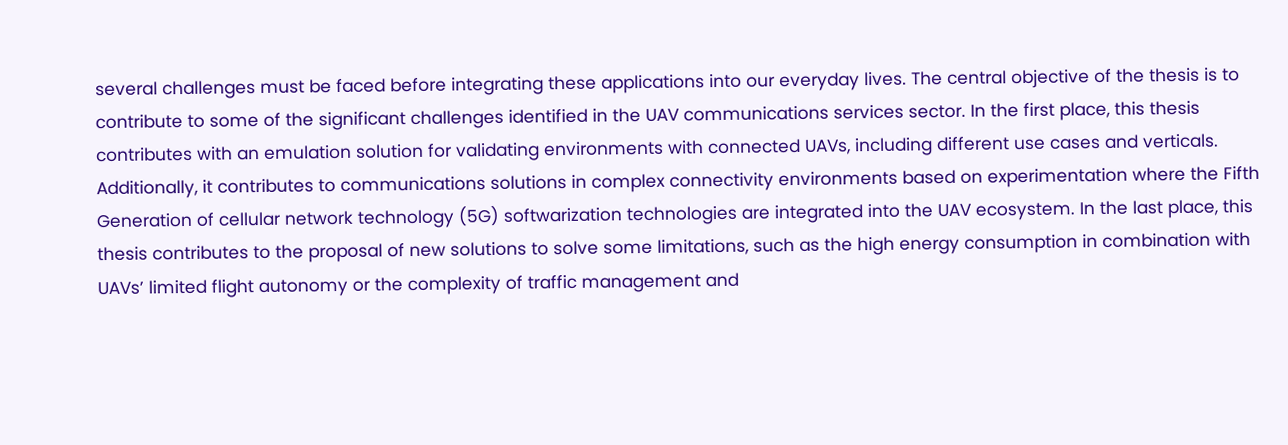several challenges must be faced before integrating these applications into our everyday lives. The central objective of the thesis is to contribute to some of the significant challenges identified in the UAV communications services sector. In the first place, this thesis contributes with an emulation solution for validating environments with connected UAVs, including different use cases and verticals. Additionally, it contributes to communications solutions in complex connectivity environments based on experimentation where the Fifth Generation of cellular network technology (5G) softwarization technologies are integrated into the UAV ecosystem. In the last place, this thesis contributes to the proposal of new solutions to solve some limitations, such as the high energy consumption in combination with UAVs’ limited flight autonomy or the complexity of traffic management and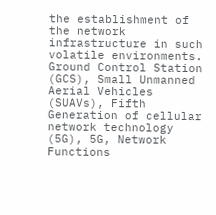the establishment of the network infrastructure in such volatile environments.
Ground Control Station (GCS), Small Unmanned Aerial Vehicles (SUAVs), Fifth Generation of cellular network technology (5G), 5G, Network Functions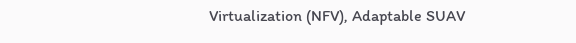Virtualization (NFV), Adaptable SUAV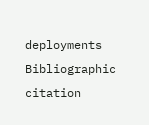deployments
Bibliographic citation